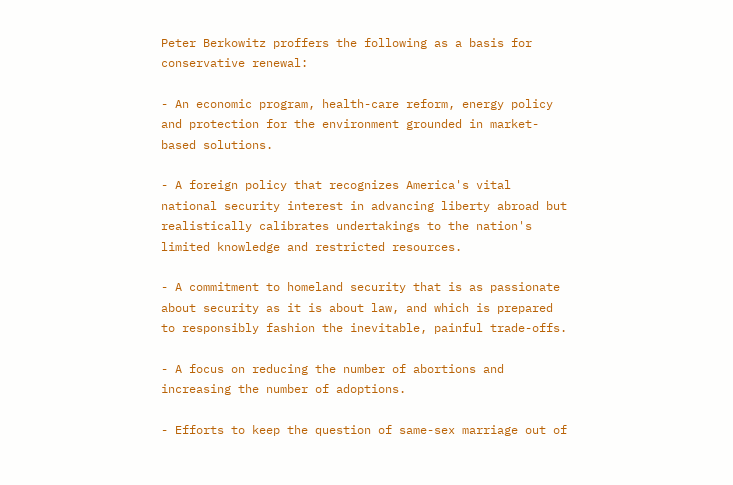Peter Berkowitz proffers the following as a basis for conservative renewal:

- An economic program, health-care reform, energy policy and protection for the environment grounded in market-based solutions.

- A foreign policy that recognizes America's vital national security interest in advancing liberty abroad but realistically calibrates undertakings to the nation's limited knowledge and restricted resources.

- A commitment to homeland security that is as passionate about security as it is about law, and which is prepared to responsibly fashion the inevitable, painful trade-offs.

- A focus on reducing the number of abortions and increasing the number of adoptions.

- Efforts to keep the question of same-sex marriage out of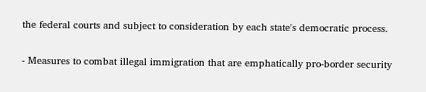the federal courts and subject to consideration by each state's democratic process.

- Measures to combat illegal immigration that are emphatically pro-border security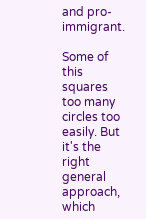and pro-immigrant.

Some of this squares too many circles too easily. But it's the right general approach, which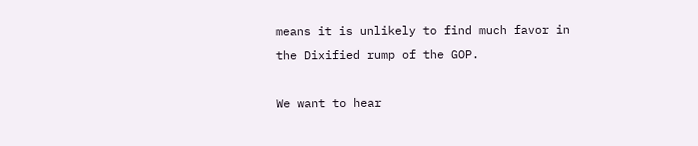means it is unlikely to find much favor in the Dixified rump of the GOP.

We want to hear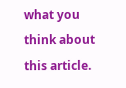what you think about this article.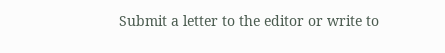Submit a letter to the editor or write to